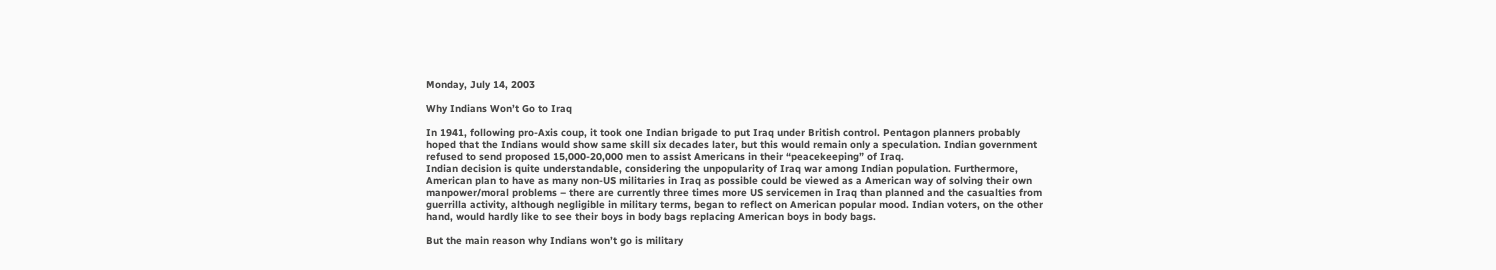Monday, July 14, 2003

Why Indians Won’t Go to Iraq

In 1941, following pro-Axis coup, it took one Indian brigade to put Iraq under British control. Pentagon planners probably hoped that the Indians would show same skill six decades later, but this would remain only a speculation. Indian government refused to send proposed 15,000-20,000 men to assist Americans in their “peacekeeping” of Iraq.
Indian decision is quite understandable, considering the unpopularity of Iraq war among Indian population. Furthermore, American plan to have as many non-US militaries in Iraq as possible could be viewed as a American way of solving their own manpower/moral problems – there are currently three times more US servicemen in Iraq than planned and the casualties from guerrilla activity, although negligible in military terms, began to reflect on American popular mood. Indian voters, on the other hand, would hardly like to see their boys in body bags replacing American boys in body bags.

But the main reason why Indians won’t go is military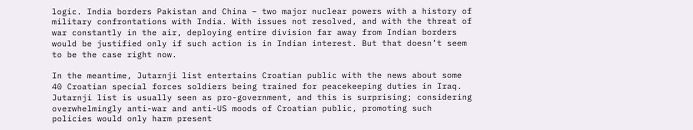logic. India borders Pakistan and China – two major nuclear powers with a history of military confrontations with India. With issues not resolved, and with the threat of war constantly in the air, deploying entire division far away from Indian borders would be justified only if such action is in Indian interest. But that doesn’t seem to be the case right now.

In the meantime, Jutarnji list entertains Croatian public with the news about some 40 Croatian special forces soldiers being trained for peacekeeping duties in Iraq. Jutarnji list is usually seen as pro-government, and this is surprising; considering overwhelmingly anti-war and anti-US moods of Croatian public, promoting such policies would only harm present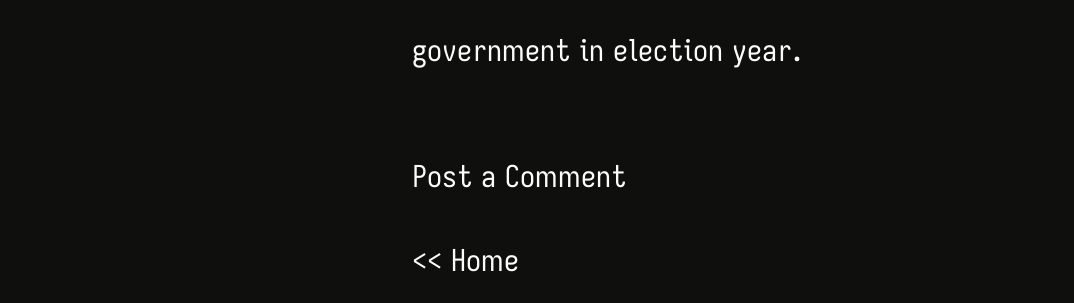government in election year.


Post a Comment

<< Home